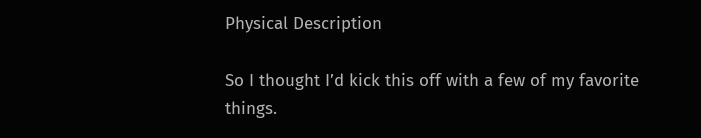Physical Description

So I thought I’d kick this off with a few of my favorite things.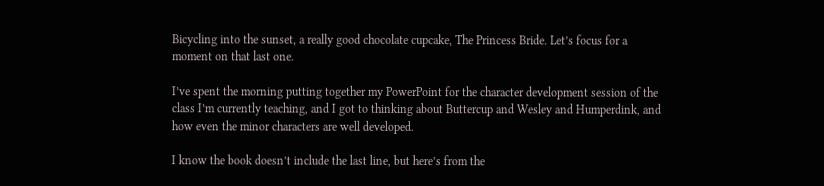Bicycling into the sunset, a really good chocolate cupcake, The Princess Bride. Let’s focus for a moment on that last one.

I’ve spent the morning putting together my PowerPoint for the character development session of the class I’m currently teaching, and I got to thinking about Buttercup and Wesley and Humperdink, and how even the minor characters are well developed.

I know the book doesn’t include the last line, but here’s from the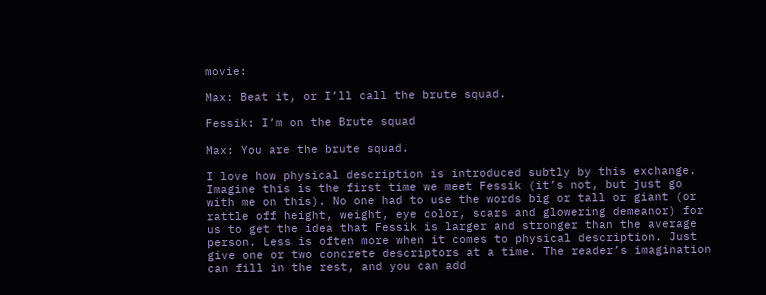movie:

Max: Beat it, or I’ll call the brute squad.

Fessik: I’m on the Brute squad

Max: You are the brute squad.

I love how physical description is introduced subtly by this exchange. Imagine this is the first time we meet Fessik (it’s not, but just go with me on this). No one had to use the words big or tall or giant (or rattle off height, weight, eye color, scars and glowering demeanor) for us to get the idea that Fessik is larger and stronger than the average person. Less is often more when it comes to physical description. Just give one or two concrete descriptors at a time. The reader’s imagination can fill in the rest, and you can add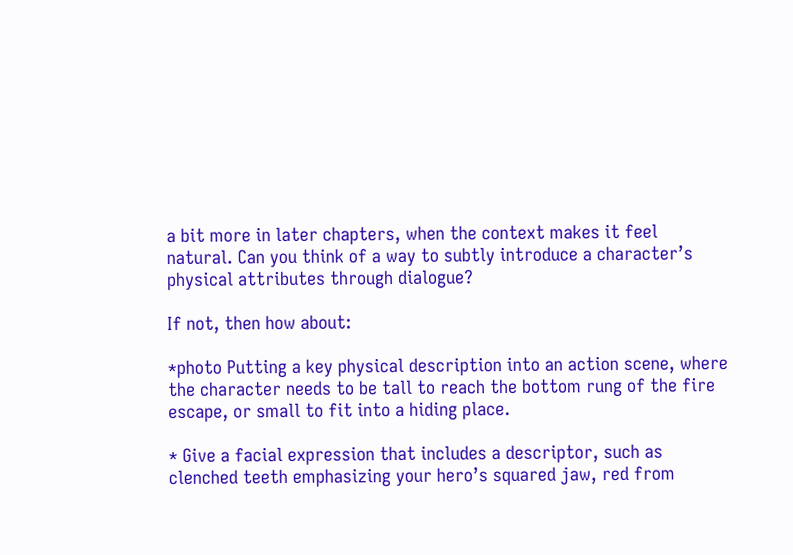a bit more in later chapters, when the context makes it feel natural. Can you think of a way to subtly introduce a character’s physical attributes through dialogue?

If not, then how about:

*photo Putting a key physical description into an action scene, where the character needs to be tall to reach the bottom rung of the fire escape, or small to fit into a hiding place.

* Give a facial expression that includes a descriptor, such as clenched teeth emphasizing your hero’s squared jaw, red from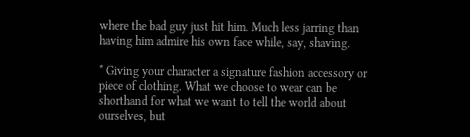where the bad guy just hit him. Much less jarring than having him admire his own face while, say, shaving.

* Giving your character a signature fashion accessory or piece of clothing. What we choose to wear can be shorthand for what we want to tell the world about ourselves, but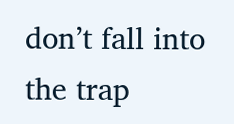don’t fall into the trap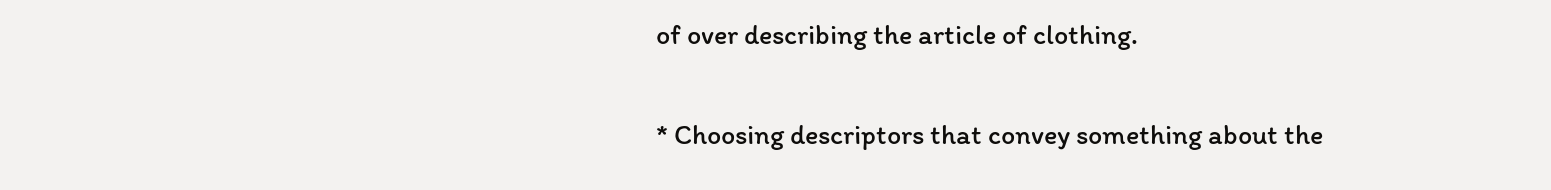of over describing the article of clothing.

* Choosing descriptors that convey something about the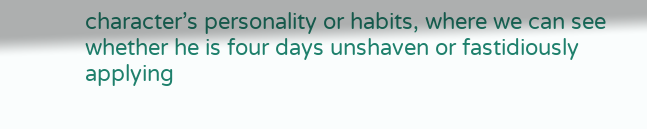character’s personality or habits, where we can see whether he is four days unshaven or fastidiously applying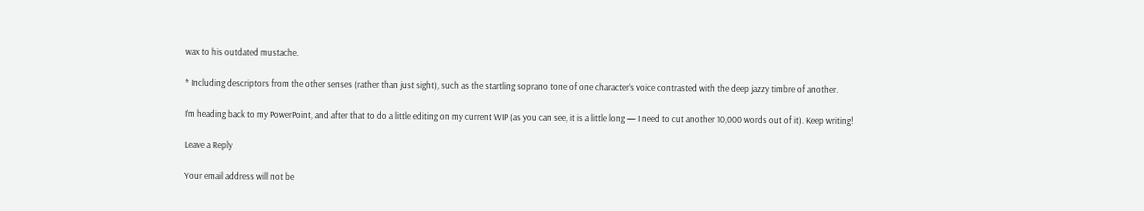wax to his outdated mustache.

* Including descriptors from the other senses (rather than just sight), such as the startling soprano tone of one character’s voice contrasted with the deep jazzy timbre of another.

I’m heading back to my PowerPoint, and after that to do a little editing on my current WIP (as you can see, it is a little long — I need to cut another 10,000 words out of it). Keep writing!

Leave a Reply

Your email address will not be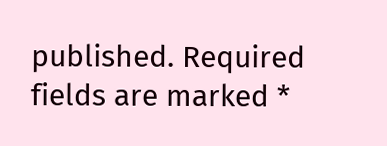published. Required fields are marked *